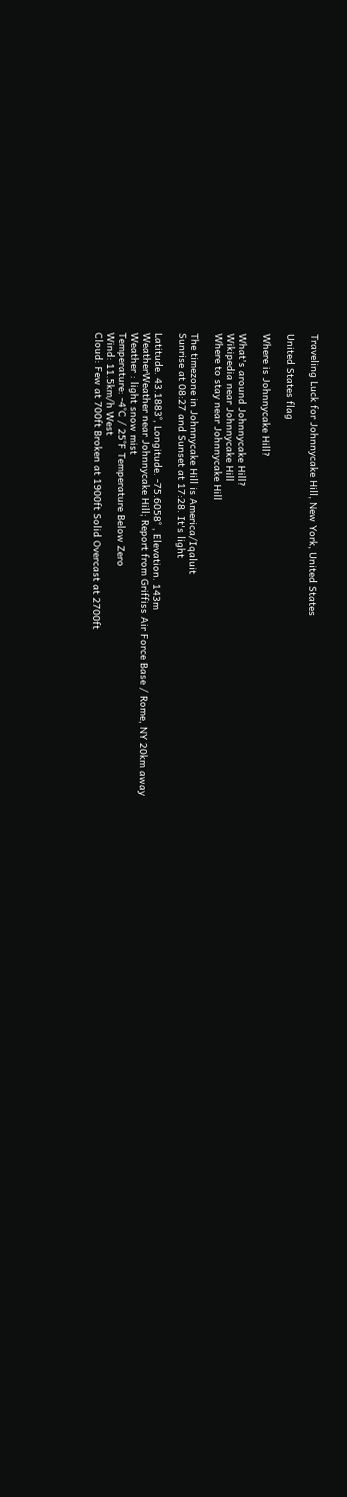Traveling Luck for Johnnycake Hill, New York, United States

United States flag

Where is Johnnycake Hill?

What's around Johnnycake Hill?
Wikipedia near Johnnycake Hill
Where to stay near Johnnycake Hill

The timezone in Johnnycake Hill is America/Iqaluit
Sunrise at 08:27 and Sunset at 17:28. It's light

Latitude. 43.1883°, Longitude. -75.6058° , Elevation. 143m
WeatherWeather near Johnnycake Hill; Report from Griffiss Air Force Base / Rome, NY 20km away
Weather : light snow mist
Temperature: -4°C / 25°F Temperature Below Zero
Wind: 11.5km/h West
Cloud: Few at 700ft Broken at 1900ft Solid Overcast at 2700ft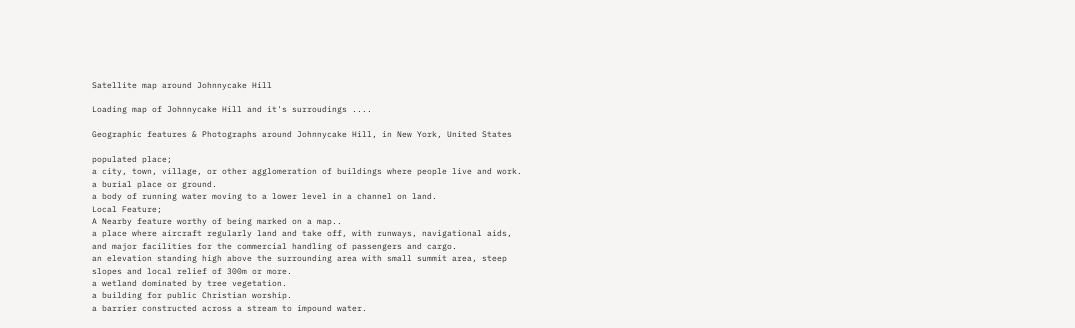Satellite map around Johnnycake Hill

Loading map of Johnnycake Hill and it's surroudings ....

Geographic features & Photographs around Johnnycake Hill, in New York, United States

populated place;
a city, town, village, or other agglomeration of buildings where people live and work.
a burial place or ground.
a body of running water moving to a lower level in a channel on land.
Local Feature;
A Nearby feature worthy of being marked on a map..
a place where aircraft regularly land and take off, with runways, navigational aids, and major facilities for the commercial handling of passengers and cargo.
an elevation standing high above the surrounding area with small summit area, steep slopes and local relief of 300m or more.
a wetland dominated by tree vegetation.
a building for public Christian worship.
a barrier constructed across a stream to impound water.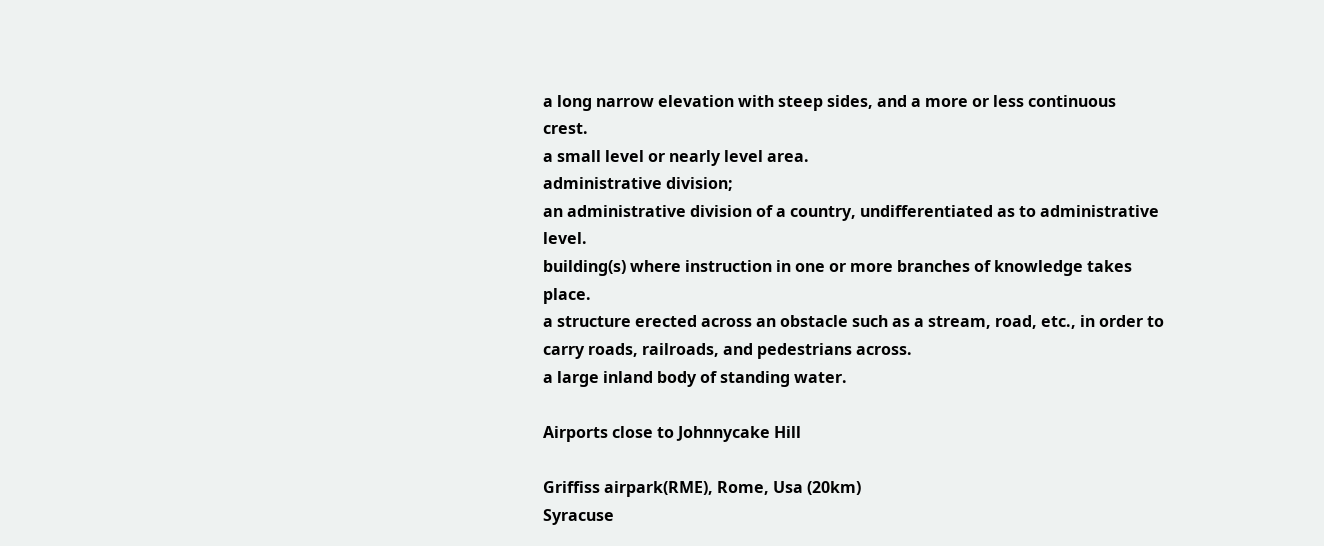a long narrow elevation with steep sides, and a more or less continuous crest.
a small level or nearly level area.
administrative division;
an administrative division of a country, undifferentiated as to administrative level.
building(s) where instruction in one or more branches of knowledge takes place.
a structure erected across an obstacle such as a stream, road, etc., in order to carry roads, railroads, and pedestrians across.
a large inland body of standing water.

Airports close to Johnnycake Hill

Griffiss airpark(RME), Rome, Usa (20km)
Syracuse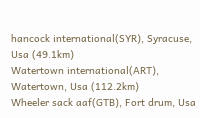hancock international(SYR), Syracuse, Usa (49.1km)
Watertown international(ART), Watertown, Usa (112.2km)
Wheeler sack aaf(GTB), Fort drum, Usa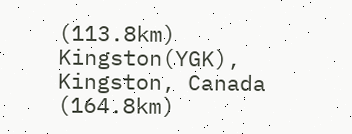(113.8km)
Kingston(YGK), Kingston, Canada (164.8km)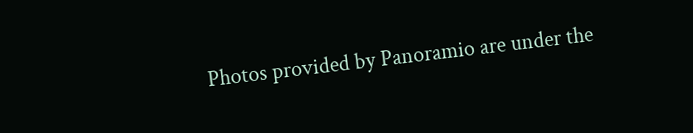Photos provided by Panoramio are under the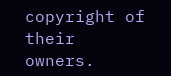copyright of their owners.